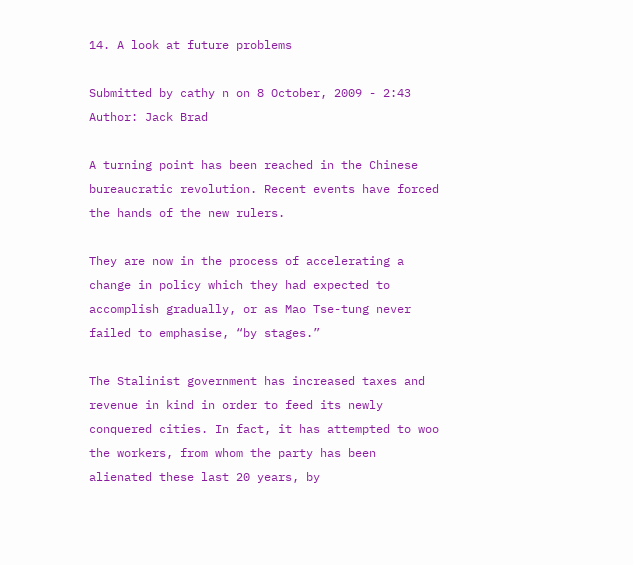14. A look at future problems

Submitted by cathy n on 8 October, 2009 - 2:43 Author: Jack Brad

A turning point has been reached in the Chinese bureaucratic revolution. Recent events have forced the hands of the new rulers.

They are now in the process of accelerating a change in policy which they had expected to accomplish gradually, or as Mao Tse-tung never failed to emphasise, “by stages.”

The Stalinist government has increased taxes and revenue in kind in order to feed its newly conquered cities. In fact, it has attempted to woo the workers, from whom the party has been alienated these last 20 years, by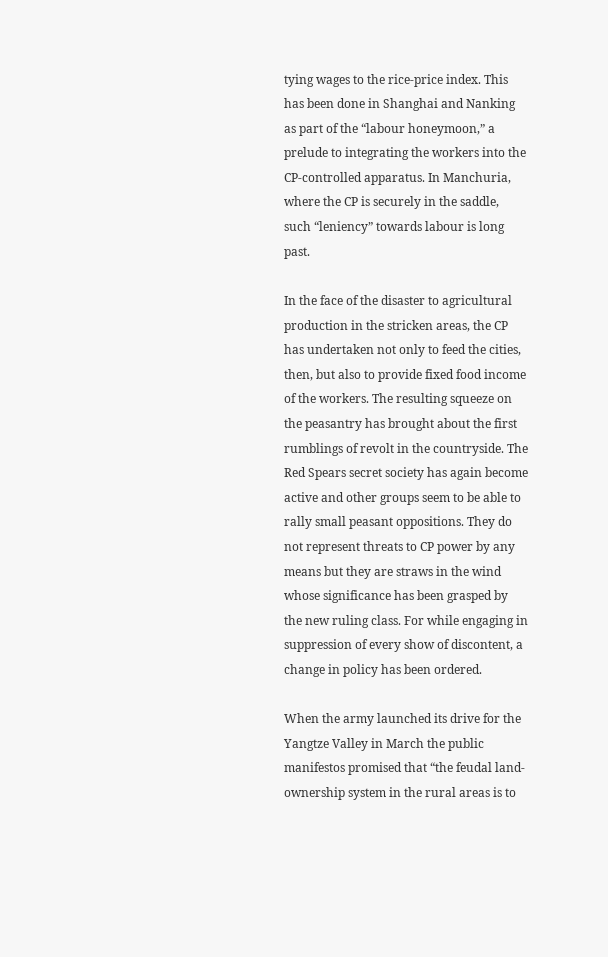tying wages to the rice-price index. This has been done in Shanghai and Nanking as part of the “labour honeymoon,” a prelude to integrating the workers into the CP-controlled apparatus. In Manchuria, where the CP is securely in the saddle, such “leniency” towards labour is long past.

In the face of the disaster to agricultural production in the stricken areas, the CP has undertaken not only to feed the cities, then, but also to provide fixed food income of the workers. The resulting squeeze on the peasantry has brought about the first rumblings of revolt in the countryside. The Red Spears secret society has again become active and other groups seem to be able to rally small peasant oppositions. They do not represent threats to CP power by any means but they are straws in the wind whose significance has been grasped by the new ruling class. For while engaging in suppression of every show of discontent, a change in policy has been ordered.

When the army launched its drive for the Yangtze Valley in March the public manifestos promised that “the feudal land-ownership system in the rural areas is to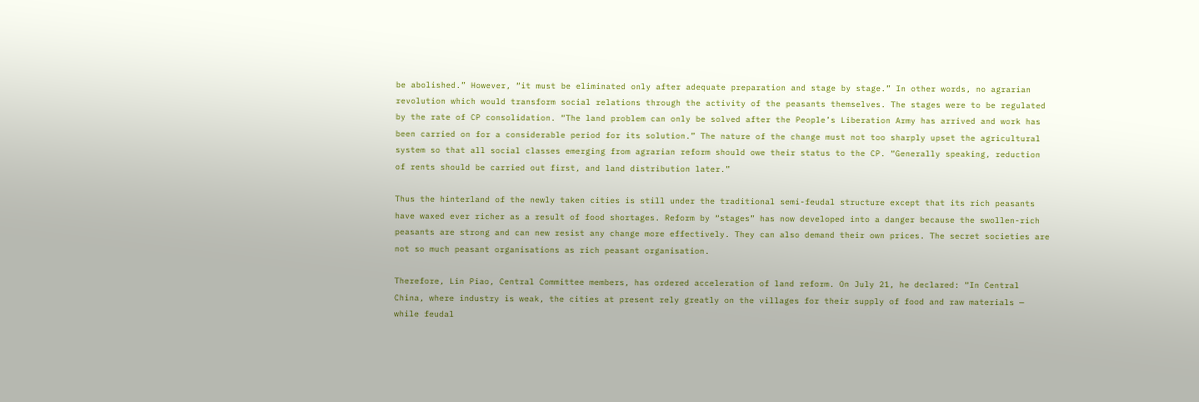be abolished.” However, “it must be eliminated only after adequate preparation and stage by stage.” In other words, no agrarian revolution which would transform social relations through the activity of the peasants themselves. The stages were to be regulated by the rate of CP consolidation. “The land problem can only be solved after the People’s Liberation Army has arrived and work has been carried on for a considerable period for its solution.” The nature of the change must not too sharply upset the agricultural system so that all social classes emerging from agrarian reform should owe their status to the CP. “Generally speaking, reduction of rents should be carried out first, and land distribution later.”

Thus the hinterland of the newly taken cities is still under the traditional semi-feudal structure except that its rich peasants have waxed ever richer as a result of food shortages. Reform by “stages” has now developed into a danger because the swollen-rich peasants are strong and can new resist any change more effectively. They can also demand their own prices. The secret societies are not so much peasant organisations as rich peasant organisation.

Therefore, Lin Piao, Central Committee members, has ordered acceleration of land reform. On July 21, he declared: “In Central China, where industry is weak, the cities at present rely greatly on the villages for their supply of food and raw materials — while feudal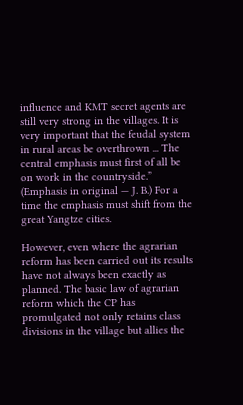influence and KMT secret agents are still very strong in the villages. It is very important that the feudal system in rural areas be overthrown ... The central emphasis must first of all be on work in the countryside.” (Emphasis in original — J. B.) For a time the emphasis must shift from the great Yangtze cities.

However, even where the agrarian reform has been carried out its results have not always been exactly as planned. The basic law of agrarian reform which the CP has promulgated not only retains class divisions in the village but allies the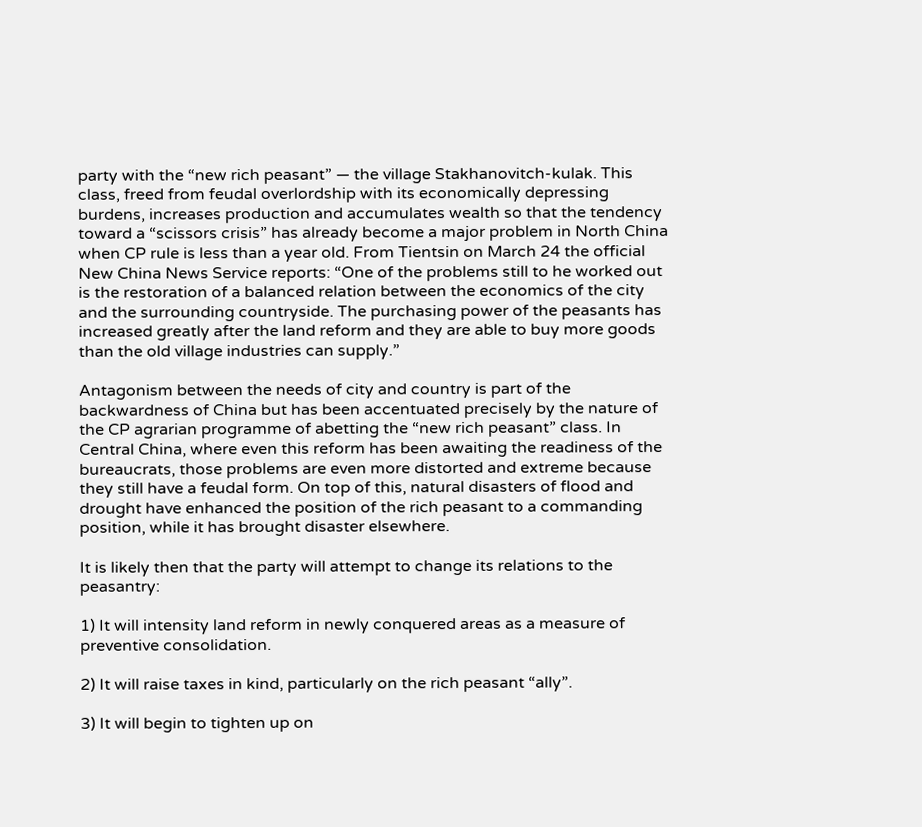party with the “new rich peasant” — the village Stakhanovitch-kulak. This class, freed from feudal overlordship with its economically depressing burdens, increases production and accumulates wealth so that the tendency toward a “scissors crisis” has already become a major problem in North China when CP rule is less than a year old. From Tientsin on March 24 the official New China News Service reports: “One of the problems still to he worked out is the restoration of a balanced relation between the economics of the city and the surrounding countryside. The purchasing power of the peasants has increased greatly after the land reform and they are able to buy more goods than the old village industries can supply.”

Antagonism between the needs of city and country is part of the backwardness of China but has been accentuated precisely by the nature of the CP agrarian programme of abetting the “new rich peasant” class. In Central China, where even this reform has been awaiting the readiness of the bureaucrats, those problems are even more distorted and extreme because they still have a feudal form. On top of this, natural disasters of flood and drought have enhanced the position of the rich peasant to a commanding position, while it has brought disaster elsewhere.

It is likely then that the party will attempt to change its relations to the peasantry:

1) It will intensity land reform in newly conquered areas as a measure of preventive consolidation.

2) It will raise taxes in kind, particularly on the rich peasant “ally”.

3) It will begin to tighten up on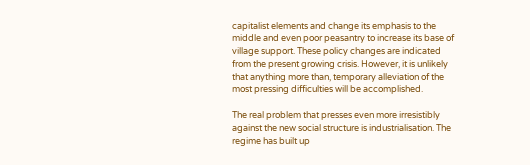capitalist elements and change its emphasis to the middle and even poor peasantry to increase its base of village support. These policy changes are indicated from the present growing crisis. However, it is unlikely that anything more than, temporary alleviation of the most pressing difficulties will be accomplished.

The real problem that presses even more irresistibly against the new social structure is industrialisation. The regime has built up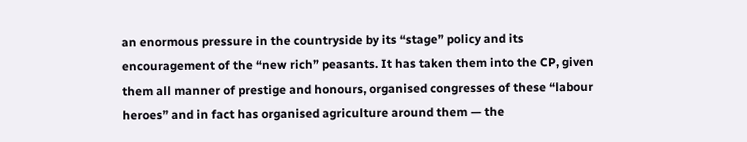an enormous pressure in the countryside by its “stage” policy and its encouragement of the “new rich” peasants. It has taken them into the CP, given them all manner of prestige and honours, organised congresses of these “labour heroes” and in fact has organised agriculture around them — the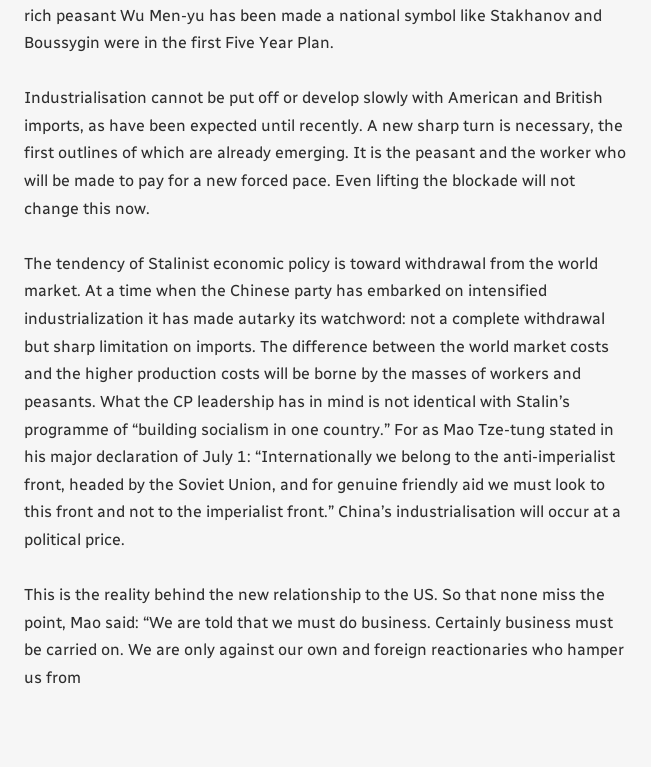rich peasant Wu Men-yu has been made a national symbol like Stakhanov and Boussygin were in the first Five Year Plan.

Industrialisation cannot be put off or develop slowly with American and British imports, as have been expected until recently. A new sharp turn is necessary, the first outlines of which are already emerging. It is the peasant and the worker who will be made to pay for a new forced pace. Even lifting the blockade will not change this now.

The tendency of Stalinist economic policy is toward withdrawal from the world market. At a time when the Chinese party has embarked on intensified industrialization it has made autarky its watchword: not a complete withdrawal but sharp limitation on imports. The difference between the world market costs and the higher production costs will be borne by the masses of workers and peasants. What the CP leadership has in mind is not identical with Stalin’s programme of “building socialism in one country.” For as Mao Tze-tung stated in his major declaration of July 1: “Internationally we belong to the anti-imperialist front, headed by the Soviet Union, and for genuine friendly aid we must look to this front and not to the imperialist front.” China’s industrialisation will occur at a political price.

This is the reality behind the new relationship to the US. So that none miss the point, Mao said: “We are told that we must do business. Certainly business must be carried on. We are only against our own and foreign reactionaries who hamper us from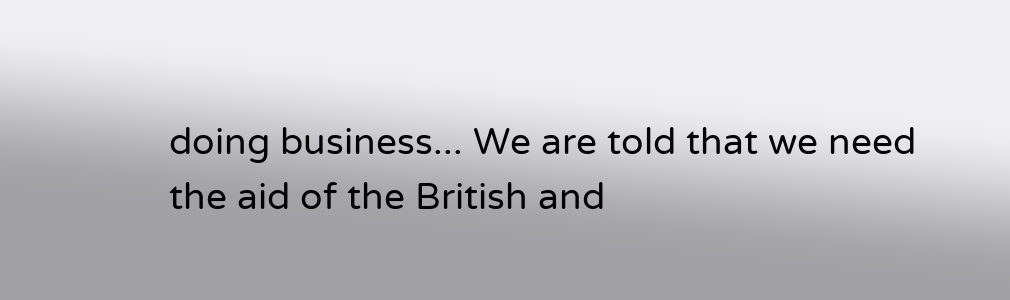doing business... We are told that we need the aid of the British and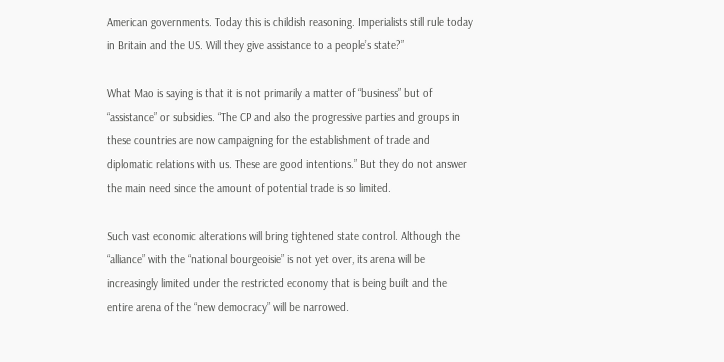American governments. Today this is childish reasoning. Imperialists still rule today in Britain and the US. Will they give assistance to a people’s state?”

What Mao is saying is that it is not primarily a matter of “business” but of “assistance” or subsidies. “The CP and also the progressive parties and groups in these countries are now campaigning for the establishment of trade and diplomatic relations with us. These are good intentions.” But they do not answer the main need since the amount of potential trade is so limited.

Such vast economic alterations will bring tightened state control. Although the “alliance” with the “national bourgeoisie” is not yet over, its arena will be increasingly limited under the restricted economy that is being built and the entire arena of the “new democracy” will be narrowed.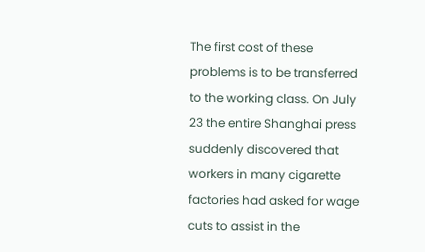The first cost of these problems is to be transferred to the working class. On July 23 the entire Shanghai press suddenly discovered that workers in many cigarette factories had asked for wage cuts to assist in the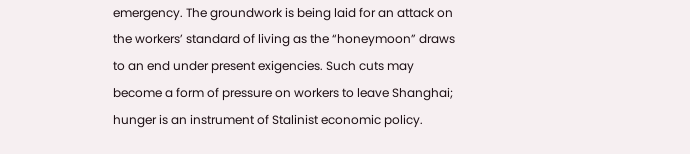emergency. The groundwork is being laid for an attack on the workers’ standard of living as the “honeymoon” draws to an end under present exigencies. Such cuts may become a form of pressure on workers to leave Shanghai; hunger is an instrument of Stalinist economic policy.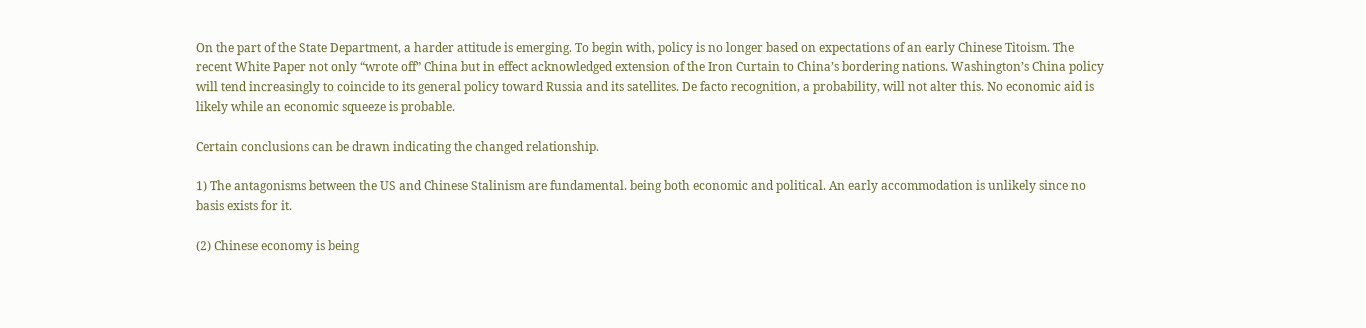On the part of the State Department, a harder attitude is emerging. To begin with, policy is no longer based on expectations of an early Chinese Titoism. The recent White Paper not only “wrote off” China but in effect acknowledged extension of the Iron Curtain to China’s bordering nations. Washington’s China policy will tend increasingly to coincide to its general policy toward Russia and its satellites. De facto recognition, a probability, will not alter this. No economic aid is likely while an economic squeeze is probable.

Certain conclusions can be drawn indicating the changed relationship.

1) The antagonisms between the US and Chinese Stalinism are fundamental. being both economic and political. An early accommodation is unlikely since no basis exists for it.

(2) Chinese economy is being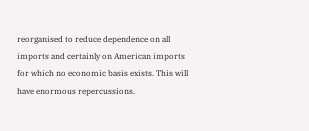reorganised to reduce dependence on all imports and certainly on American imports for which no economic basis exists. This will have enormous repercussions.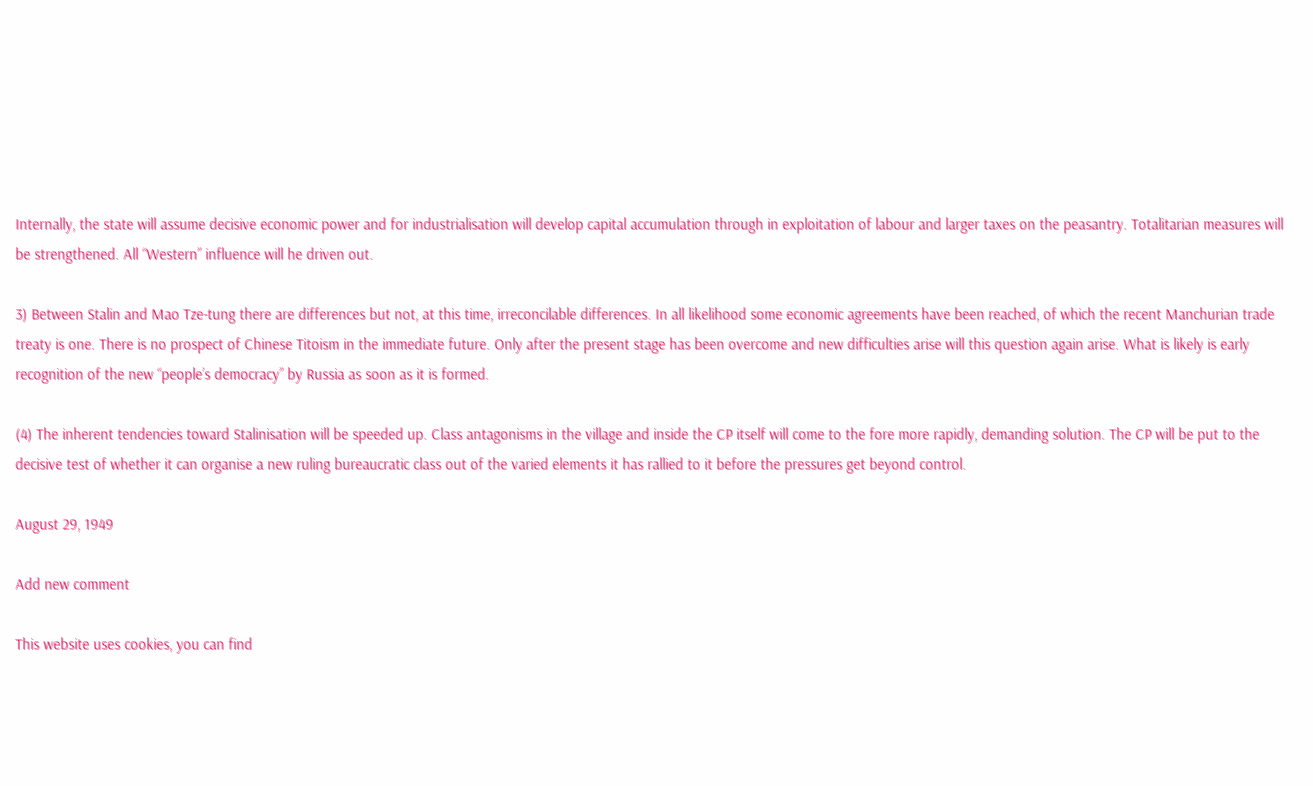Internally, the state will assume decisive economic power and for industrialisation will develop capital accumulation through in exploitation of labour and larger taxes on the peasantry. Totalitarian measures will be strengthened. All “Western” influence will he driven out.

3) Between Stalin and Mao Tze-tung there are differences but not, at this time, irreconcilable differences. In all likelihood some economic agreements have been reached, of which the recent Manchurian trade treaty is one. There is no prospect of Chinese Titoism in the immediate future. Only after the present stage has been overcome and new difficulties arise will this question again arise. What is likely is early recognition of the new “people’s democracy” by Russia as soon as it is formed.

(4) The inherent tendencies toward Stalinisation will be speeded up. Class antagonisms in the village and inside the CP itself will come to the fore more rapidly, demanding solution. The CP will be put to the decisive test of whether it can organise a new ruling bureaucratic class out of the varied elements it has rallied to it before the pressures get beyond control.

August 29, 1949

Add new comment

This website uses cookies, you can find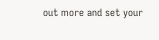out more and set your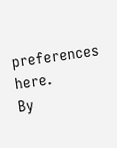preferences here.
By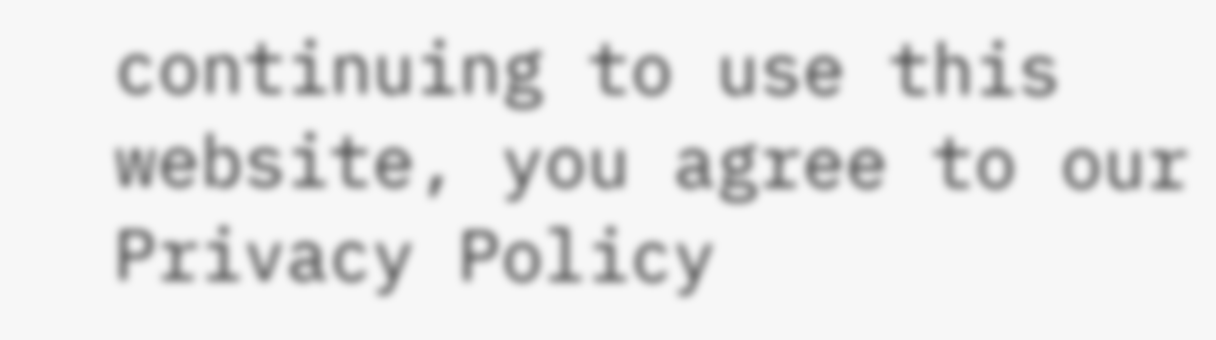continuing to use this website, you agree to our Privacy Policy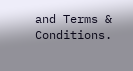and Terms & Conditions.